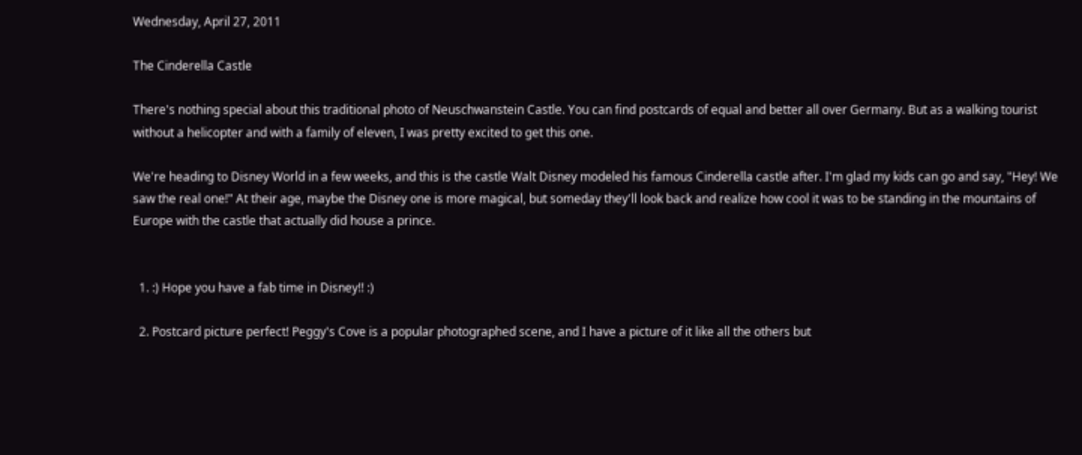Wednesday, April 27, 2011

The Cinderella Castle

There's nothing special about this traditional photo of Neuschwanstein Castle. You can find postcards of equal and better all over Germany. But as a walking tourist without a helicopter and with a family of eleven, I was pretty excited to get this one.

We're heading to Disney World in a few weeks, and this is the castle Walt Disney modeled his famous Cinderella castle after. I'm glad my kids can go and say, "Hey! We saw the real one!" At their age, maybe the Disney one is more magical, but someday they'll look back and realize how cool it was to be standing in the mountains of Europe with the castle that actually did house a prince.


  1. :) Hope you have a fab time in Disney!! :)

  2. Postcard picture perfect! Peggy's Cove is a popular photographed scene, and I have a picture of it like all the others but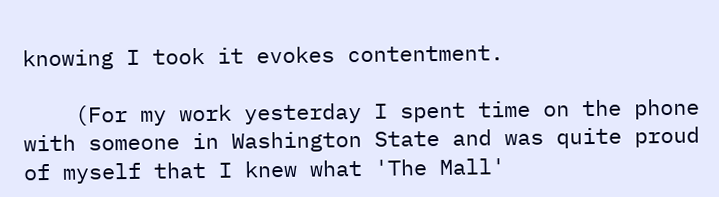knowing I took it evokes contentment.

    (For my work yesterday I spent time on the phone with someone in Washington State and was quite proud of myself that I knew what 'The Mall'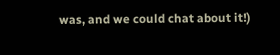was, and we could chat about it!)